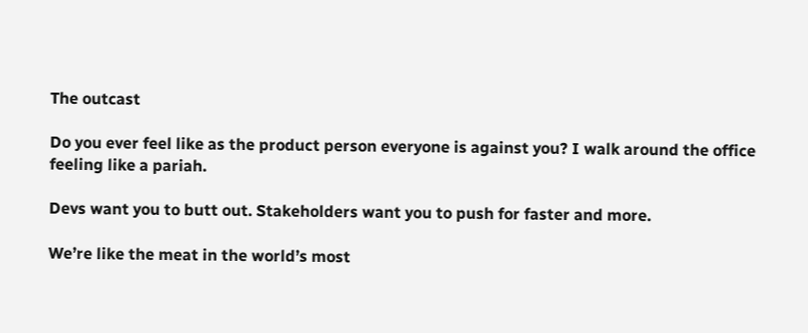The outcast

Do you ever feel like as the product person everyone is against you? I walk around the office feeling like a pariah.

Devs want you to butt out. Stakeholders want you to push for faster and more.

We’re like the meat in the world’s most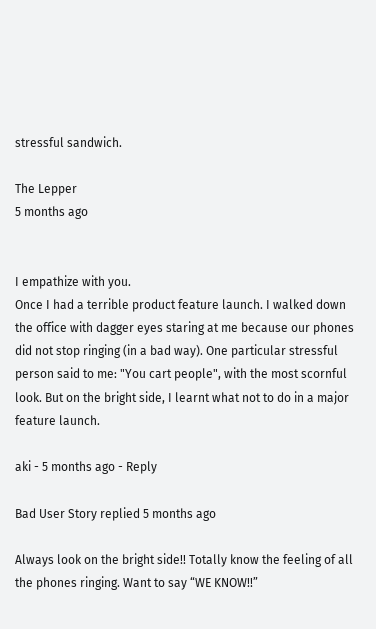stressful sandwich.

The Lepper
5 months ago


I empathize with you.
Once I had a terrible product feature launch. I walked down the office with dagger eyes staring at me because our phones did not stop ringing (in a bad way). One particular stressful person said to me: "You cart people", with the most scornful look. But on the bright side, I learnt what not to do in a major feature launch.

aki - 5 months ago - Reply

Bad User Story replied 5 months ago

Always look on the bright side!! Totally know the feeling of all the phones ringing. Want to say “WE KNOW!!”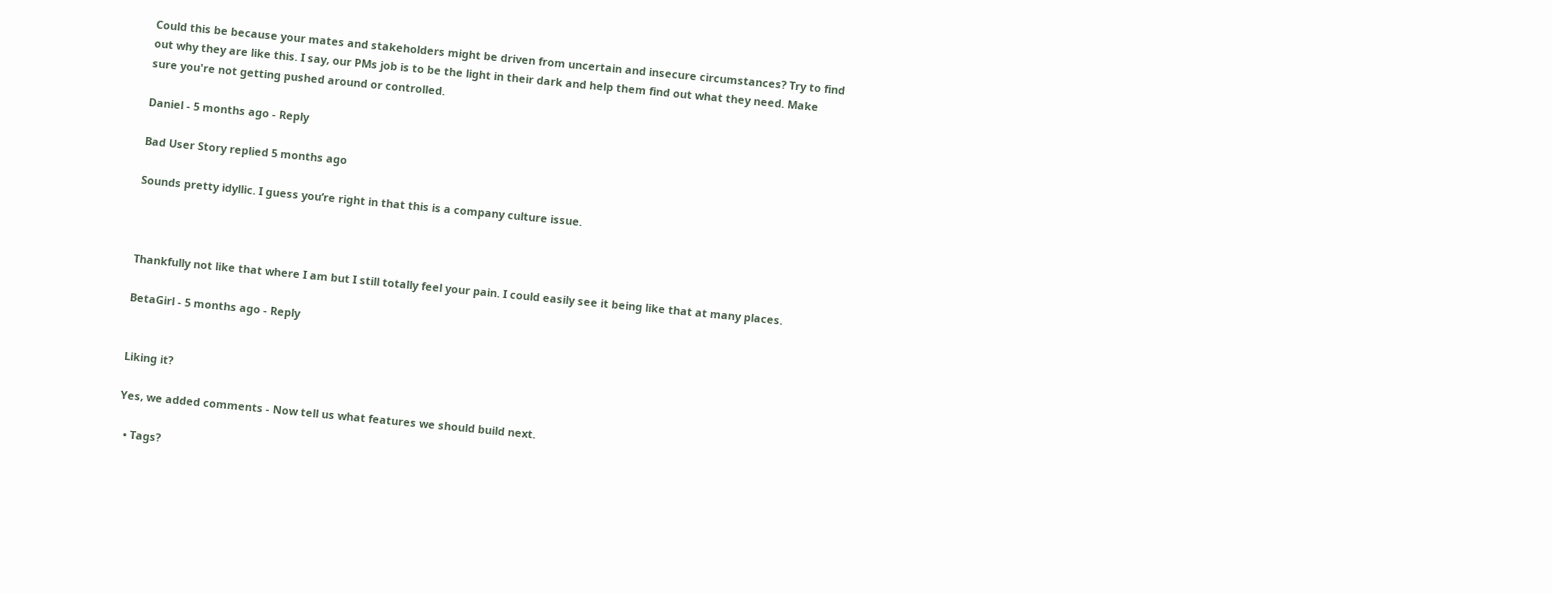Could this be because your mates and stakeholders might be driven from uncertain and insecure circumstances? Try to find out why they are like this. I say, our PMs job is to be the light in their dark and help them find out what they need. Make sure you're not getting pushed around or controlled.

Daniel - 5 months ago - Reply

Bad User Story replied 5 months ago

Sounds pretty idyllic. I guess you’re right in that this is a company culture issue.



Thankfully not like that where I am but I still totally feel your pain. I could easily see it being like that at many places.

BetaGirl - 5 months ago - Reply


Liking it?

Yes, we added comments - Now tell us what features we should build next.

  • Tags?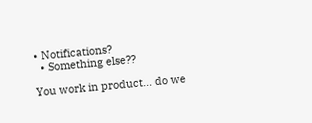• Notifications?
  • Something else??

You work in product... do we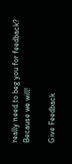really need to beg you for feedback? Because we will!

Give Feedback